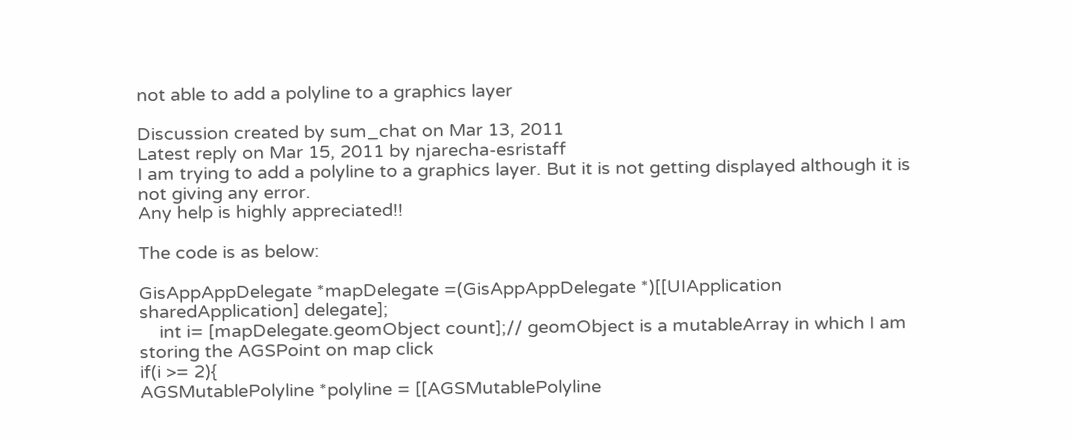not able to add a polyline to a graphics layer

Discussion created by sum_chat on Mar 13, 2011
Latest reply on Mar 15, 2011 by njarecha-esristaff
I am trying to add a polyline to a graphics layer. But it is not getting displayed although it is not giving any error.
Any help is highly appreciated!!

The code is as below:

GisAppAppDelegate *mapDelegate =(GisAppAppDelegate *)[[UIApplication sharedApplication] delegate];
    int i= [mapDelegate.geomObject count];// geomObject is a mutableArray in which I am storing the AGSPoint on map click
if(i >= 2){
AGSMutablePolyline *polyline = [[AGSMutablePolyline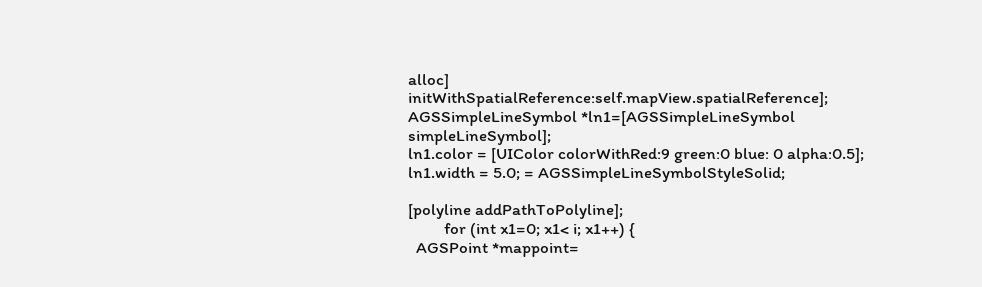alloc] initWithSpatialReference:self.mapView.spatialReference];
AGSSimpleLineSymbol *ln1=[AGSSimpleLineSymbol simpleLineSymbol];
ln1.color = [UIColor colorWithRed:9 green:0 blue: 0 alpha:0.5];
ln1.width = 5.0; = AGSSimpleLineSymbolStyleSolid;

[polyline addPathToPolyline];
         for (int x1=0; x1< i; x1++) {
  AGSPoint *mappoint=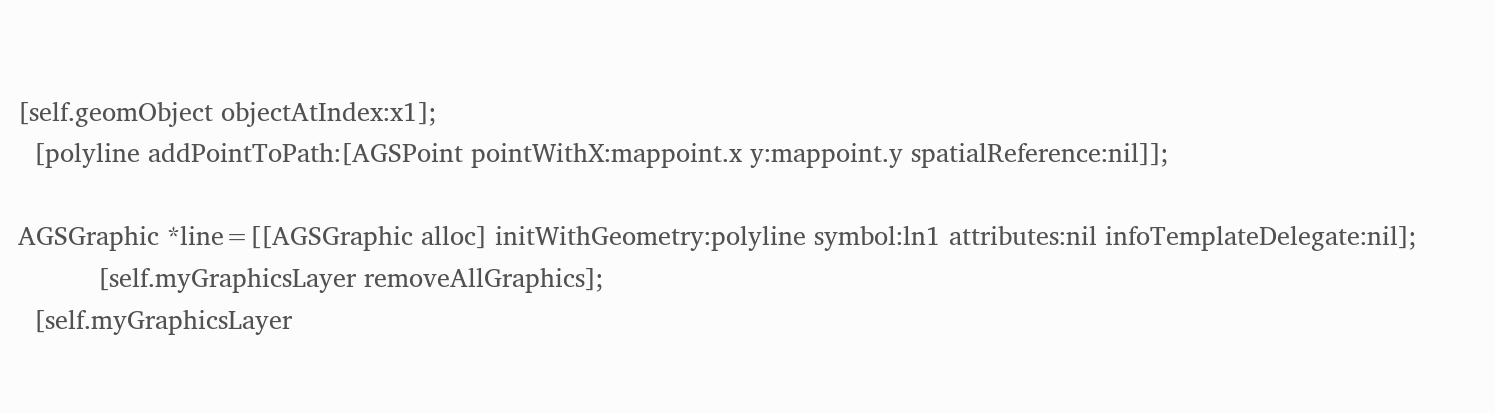[self.geomObject objectAtIndex:x1];
  [polyline addPointToPath:[AGSPoint pointWithX:mappoint.x y:mappoint.y spatialReference:nil]];

AGSGraphic *line=[[AGSGraphic alloc] initWithGeometry:polyline symbol:ln1 attributes:nil infoTemplateDelegate:nil];
          [self.myGraphicsLayer removeAllGraphics];
  [self.myGraphicsLayer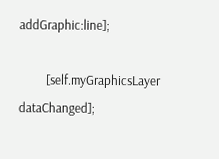addGraphic:line];

         [self.myGraphicsLayer dataChanged];